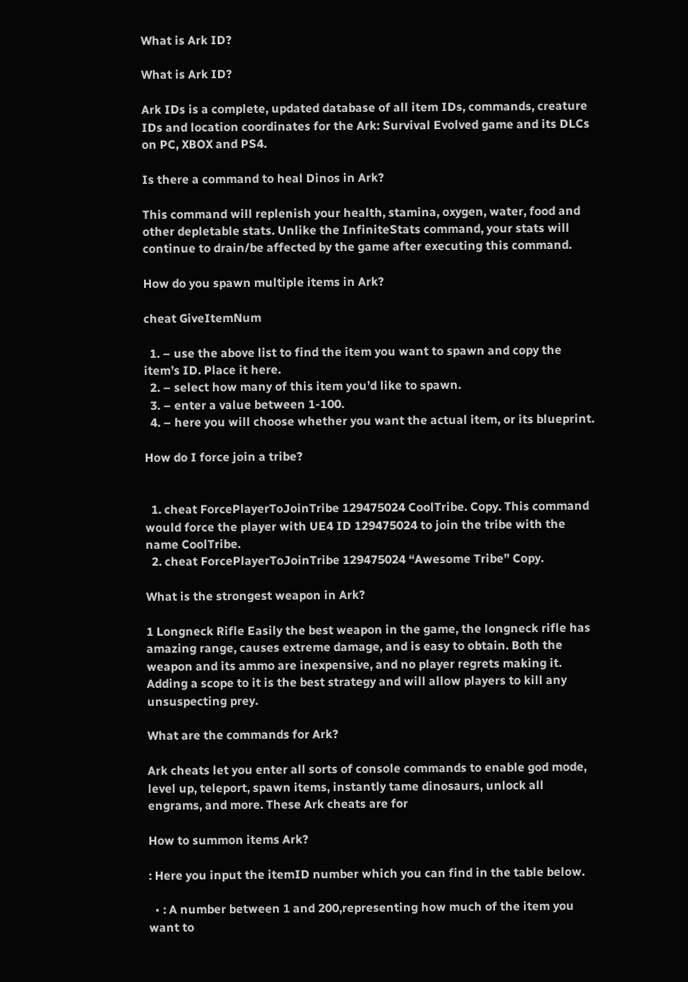What is Ark ID?

What is Ark ID?

Ark IDs is a complete, updated database of all item IDs, commands, creature IDs and location coordinates for the Ark: Survival Evolved game and its DLCs on PC, XBOX and PS4.

Is there a command to heal Dinos in Ark?

This command will replenish your health, stamina, oxygen, water, food and other depletable stats. Unlike the InfiniteStats command, your stats will continue to drain/be affected by the game after executing this command.

How do you spawn multiple items in Ark?

cheat GiveItemNum

  1. – use the above list to find the item you want to spawn and copy the item’s ID. Place it here.
  2. – select how many of this item you’d like to spawn.
  3. – enter a value between 1-100.
  4. – here you will choose whether you want the actual item, or its blueprint.

How do I force join a tribe?


  1. cheat ForcePlayerToJoinTribe 129475024 CoolTribe. Copy. This command would force the player with UE4 ID 129475024 to join the tribe with the name CoolTribe.
  2. cheat ForcePlayerToJoinTribe 129475024 “Awesome Tribe” Copy.

What is the strongest weapon in Ark?

1 Longneck Rifle Easily the best weapon in the game, the longneck rifle has amazing range, causes extreme damage, and is easy to obtain. Both the weapon and its ammo are inexpensive, and no player regrets making it. Adding a scope to it is the best strategy and will allow players to kill any unsuspecting prey.

What are the commands for Ark?

Ark cheats let you enter all sorts of console commands to enable god mode, level up, teleport, spawn items, instantly tame dinosaurs, unlock all engrams, and more. These Ark cheats are for

How to summon items Ark?

: Here you input the itemID number which you can find in the table below.

  • : A number between 1 and 200,representing how much of the item you want to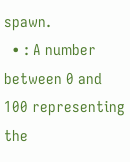spawn.
  • : A number between 0 and 100 representing the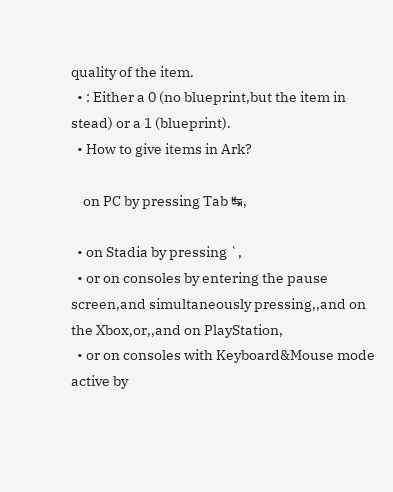quality of the item.
  • : Either a 0 (no blueprint,but the item in stead) or a 1 (blueprint).
  • How to give items in Ark?

    on PC by pressing Tab ↹,

  • on Stadia by pressing `,
  • or on consoles by entering the pause screen,and simultaneously pressing,,and on the Xbox,or,,and on PlayStation,
  • or on consoles with Keyboard&Mouse mode active by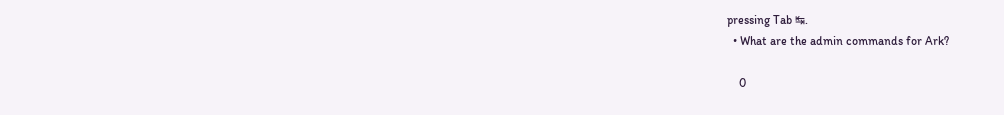pressing Tab ↹.
  • What are the admin commands for Ark?

    0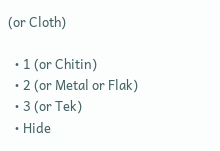(or Cloth)

  • 1 (or Chitin)
  • 2 (or Metal or Flak)
  • 3 (or Tek)
  • Hide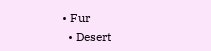• Fur
  • Desert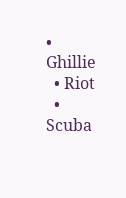• Ghillie
  • Riot
  • Scuba